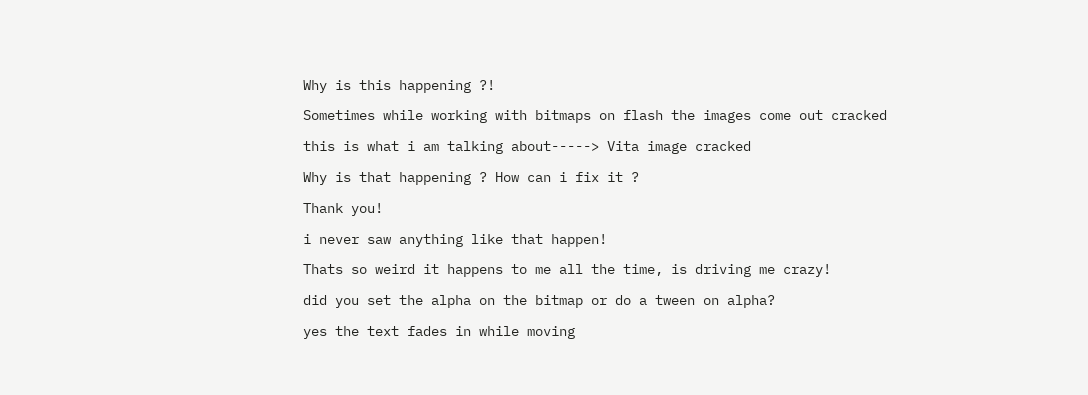Why is this happening ?!

Sometimes while working with bitmaps on flash the images come out cracked

this is what i am talking about-----> Vita image cracked

Why is that happening ? How can i fix it ?

Thank you!

i never saw anything like that happen!

Thats so weird it happens to me all the time, is driving me crazy!

did you set the alpha on the bitmap or do a tween on alpha?

yes the text fades in while moving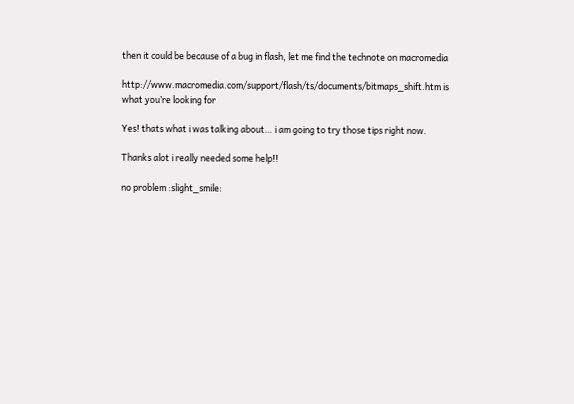then it could be because of a bug in flash, let me find the technote on macromedia

http://www.macromedia.com/support/flash/ts/documents/bitmaps_shift.htm is what you’re looking for

Yes! thats what i was talking about… i am going to try those tips right now.

Thanks alot i really needed some help!!

no problem :slight_smile: